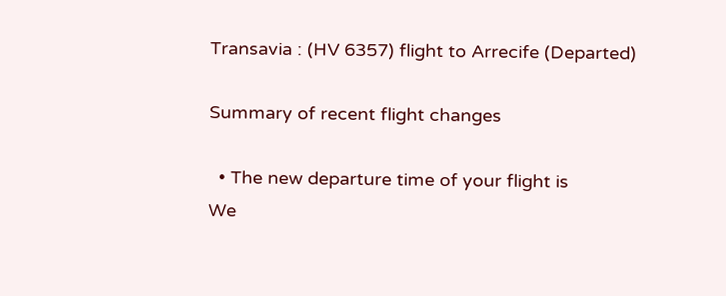Transavia : (HV 6357) flight to Arrecife (Departed)

Summary of recent flight changes

  • The new departure time of your flight is
We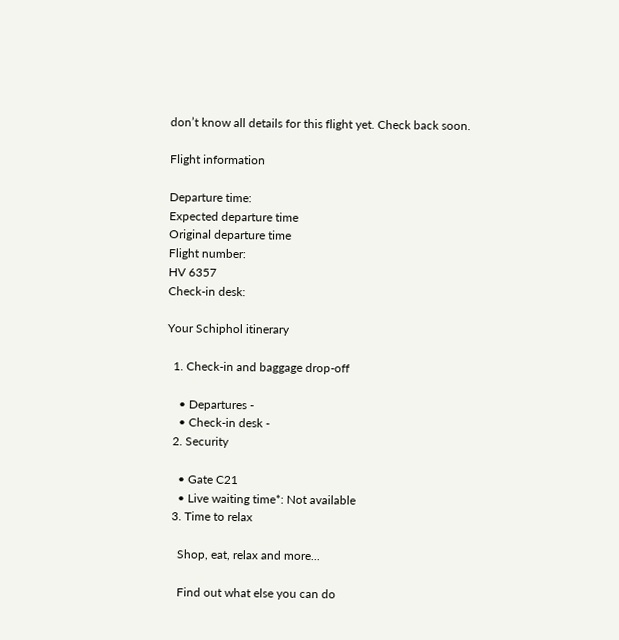don’t know all details for this flight yet. Check back soon.

Flight information

Departure time:
Expected departure time
Original departure time
Flight number:
HV 6357
Check-in desk:

Your Schiphol itinerary

  1. Check-in and baggage drop-off

    • Departures -
    • Check-in desk -
  2. Security

    • Gate C21
    • Live waiting time*: Not available
  3. Time to relax

    Shop, eat, relax and more...

    Find out what else you can do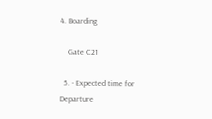4. Boarding

    Gate C21

  5. - Expected time for Departure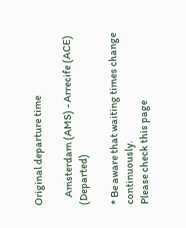Original departure time

    Amsterdam (AMS) - Arrecife (ACE) (Departed)

* Be aware that waiting times change continuously.
Please check this page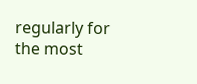regularly for the most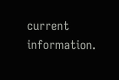current information.